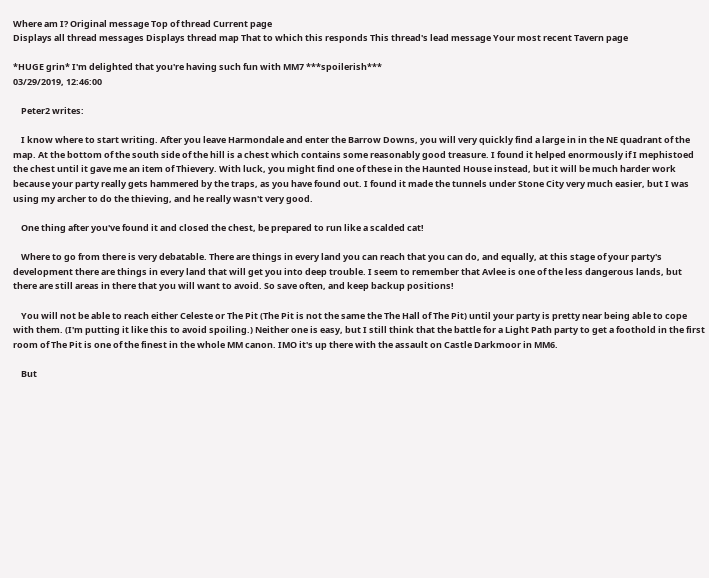Where am I? Original message Top of thread Current page
Displays all thread messages Displays thread map That to which this responds This thread's lead message Your most recent Tavern page

*HUGE grin* I'm delighted that you're having such fun with MM7 ***spoilerish***
03/29/2019, 12:46:00

    Peter2 writes:

    I know where to start writing. After you leave Harmondale and enter the Barrow Downs, you will very quickly find a large in in the NE quadrant of the map. At the bottom of the south side of the hill is a chest which contains some reasonably good treasure. I found it helped enormously if I mephistoed the chest until it gave me an item of Thievery. With luck, you might find one of these in the Haunted House instead, but it will be much harder work because your party really gets hammered by the traps, as you have found out. I found it made the tunnels under Stone City very much easier, but I was using my archer to do the thieving, and he really wasn't very good.

    One thing after you've found it and closed the chest, be prepared to run like a scalded cat!

    Where to go from there is very debatable. There are things in every land you can reach that you can do, and equally, at this stage of your party's development there are things in every land that will get you into deep trouble. I seem to remember that Avlee is one of the less dangerous lands, but there are still areas in there that you will want to avoid. So save often, and keep backup positions!

    You will not be able to reach either Celeste or The Pit (The Pit is not the same the The Hall of The Pit) until your party is pretty near being able to cope with them. (I'm putting it like this to avoid spoiling.) Neither one is easy, but I still think that the battle for a Light Path party to get a foothold in the first room of The Pit is one of the finest in the whole MM canon. IMO it's up there with the assault on Castle Darkmoor in MM6.

    But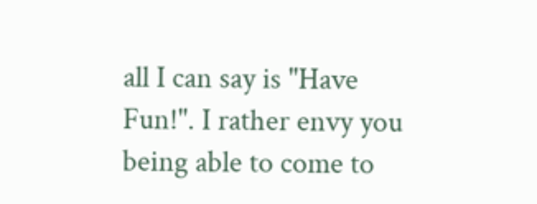all I can say is "Have Fun!". I rather envy you being able to come to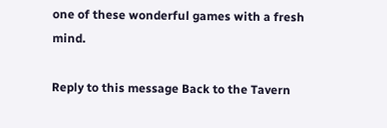one of these wonderful games with a fresh mind.

Reply to this message Back to the Tavern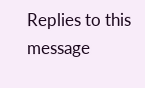Replies to this message